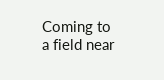Coming to a field near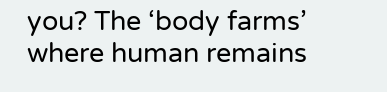you? The ‘body farms’ where human remains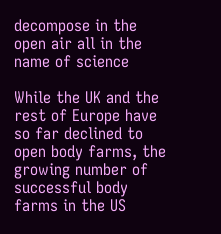decompose in the open air all in the name of science

While the UK and the rest of Europe have so far declined to open body farms, the growing number of successful body farms in the US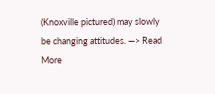(Knoxville pictured) may slowly be changing attitudes. —> Read More